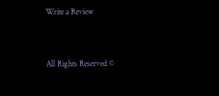Write a Review


All Rights Reserved ©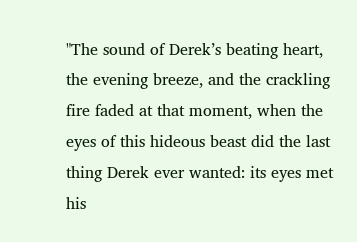"The sound of Derek’s beating heart, the evening breeze, and the crackling fire faded at that moment, when the eyes of this hideous beast did the last thing Derek ever wanted: its eyes met his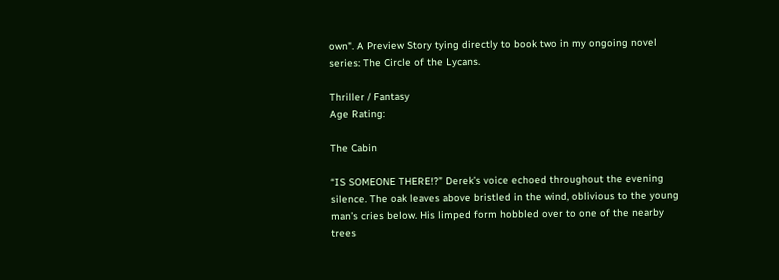own". A Preview Story tying directly to book two in my ongoing novel series: The Circle of the Lycans.

Thriller / Fantasy
Age Rating:

The Cabin

“IS SOMEONE THERE!?” Derek’s voice echoed throughout the evening silence. The oak leaves above bristled in the wind, oblivious to the young man’s cries below. His limped form hobbled over to one of the nearby trees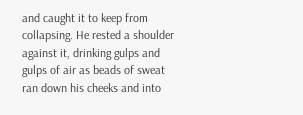and caught it to keep from collapsing. He rested a shoulder against it, drinking gulps and gulps of air as beads of sweat ran down his cheeks and into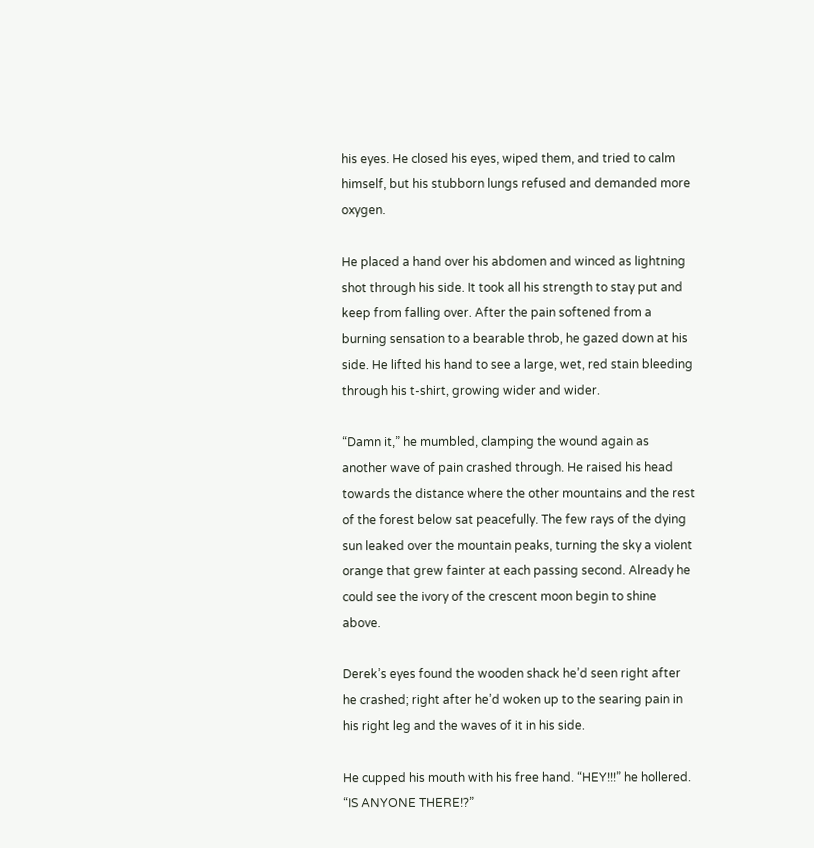his eyes. He closed his eyes, wiped them, and tried to calm himself, but his stubborn lungs refused and demanded more oxygen.

He placed a hand over his abdomen and winced as lightning shot through his side. It took all his strength to stay put and keep from falling over. After the pain softened from a burning sensation to a bearable throb, he gazed down at his side. He lifted his hand to see a large, wet, red stain bleeding through his t-shirt, growing wider and wider.

“Damn it,” he mumbled, clamping the wound again as another wave of pain crashed through. He raised his head towards the distance where the other mountains and the rest of the forest below sat peacefully. The few rays of the dying sun leaked over the mountain peaks, turning the sky a violent orange that grew fainter at each passing second. Already he could see the ivory of the crescent moon begin to shine above.

Derek’s eyes found the wooden shack he’d seen right after he crashed; right after he’d woken up to the searing pain in his right leg and the waves of it in his side.

He cupped his mouth with his free hand. “HEY!!!” he hollered. “IS ANYONE THERE!?”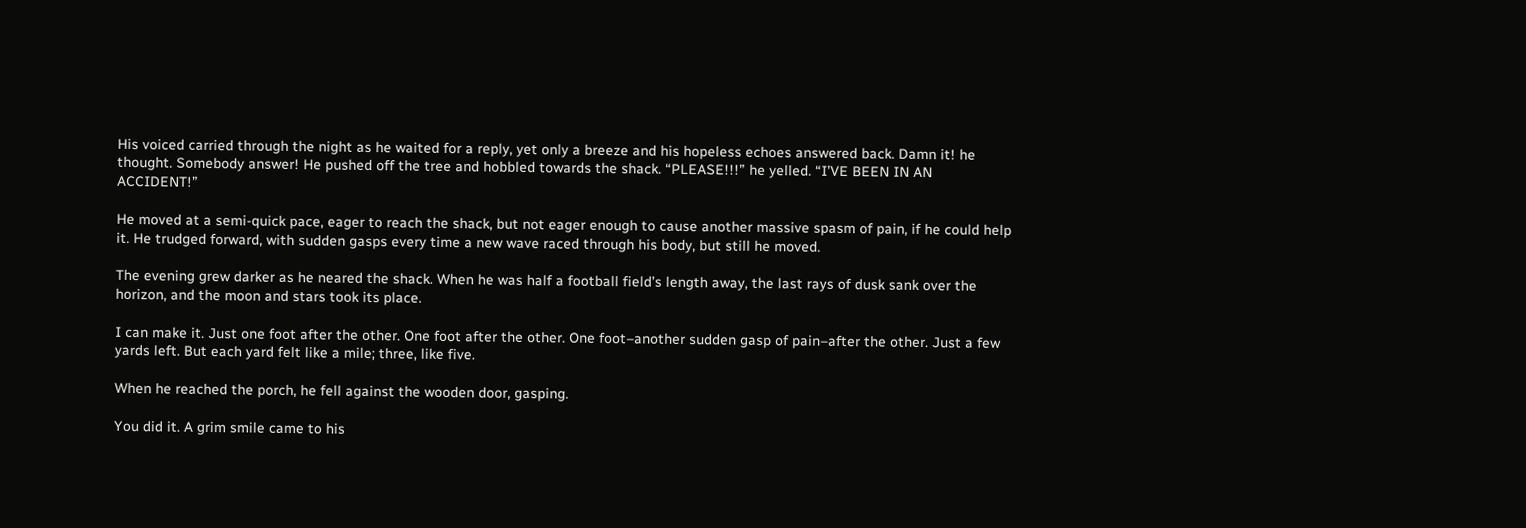His voiced carried through the night as he waited for a reply, yet only a breeze and his hopeless echoes answered back. Damn it! he thought. Somebody answer! He pushed off the tree and hobbled towards the shack. “PLEASE!!!” he yelled. “I’VE BEEN IN AN ACCIDENT!”

He moved at a semi-quick pace, eager to reach the shack, but not eager enough to cause another massive spasm of pain, if he could help it. He trudged forward, with sudden gasps every time a new wave raced through his body, but still he moved.

The evening grew darker as he neared the shack. When he was half a football field’s length away, the last rays of dusk sank over the horizon, and the moon and stars took its place.

I can make it. Just one foot after the other. One foot after the other. One foot–another sudden gasp of pain–after the other. Just a few yards left. But each yard felt like a mile; three, like five.

When he reached the porch, he fell against the wooden door, gasping.

You did it. A grim smile came to his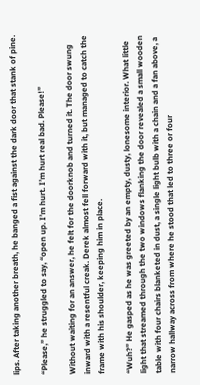lips. After taking another breath, he banged a fist against the dark door that stank of pine.

“Please,” he struggled to say, “open up. I’m hurt. I’m hurt real bad. Please!”

Without waiting for an answer, he felt for the doorknob and turned it. The door swung inward with a resentful creak. Derek almost fell forward with it, but managed to catch the frame with his shoulder, keeping him in place.

“Wuh?” He gasped as he was greeted by an empty, dusty, lonesome interior. What little light that streamed through the two windows flanking the door revealed a small wooden table with four chairs blanketed in dust, a single light bulb with a chain and a fan above, a narrow hallway across from where he stood that led to three or four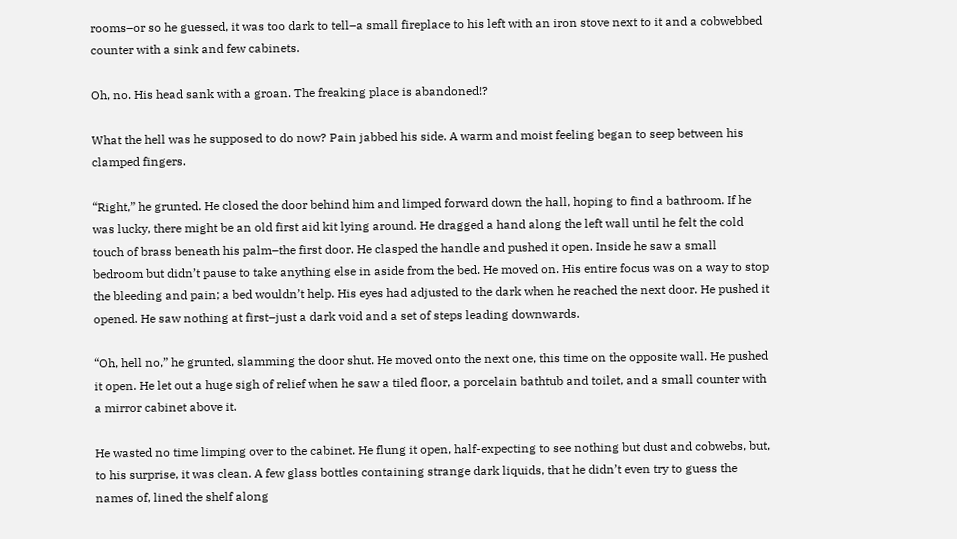rooms–or so he guessed, it was too dark to tell–a small fireplace to his left with an iron stove next to it and a cobwebbed counter with a sink and few cabinets.

Oh, no. His head sank with a groan. The freaking place is abandoned!?

What the hell was he supposed to do now? Pain jabbed his side. A warm and moist feeling began to seep between his clamped fingers.

“Right,” he grunted. He closed the door behind him and limped forward down the hall, hoping to find a bathroom. If he was lucky, there might be an old first aid kit lying around. He dragged a hand along the left wall until he felt the cold touch of brass beneath his palm–the first door. He clasped the handle and pushed it open. Inside he saw a small bedroom but didn’t pause to take anything else in aside from the bed. He moved on. His entire focus was on a way to stop the bleeding and pain; a bed wouldn’t help. His eyes had adjusted to the dark when he reached the next door. He pushed it opened. He saw nothing at first–just a dark void and a set of steps leading downwards.

“Oh, hell no,” he grunted, slamming the door shut. He moved onto the next one, this time on the opposite wall. He pushed it open. He let out a huge sigh of relief when he saw a tiled floor, a porcelain bathtub and toilet, and a small counter with a mirror cabinet above it.

He wasted no time limping over to the cabinet. He flung it open, half-expecting to see nothing but dust and cobwebs, but, to his surprise, it was clean. A few glass bottles containing strange dark liquids, that he didn’t even try to guess the names of, lined the shelf along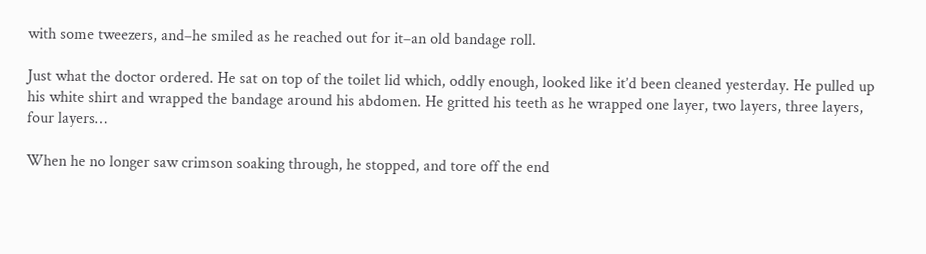with some tweezers, and–he smiled as he reached out for it–an old bandage roll.

Just what the doctor ordered. He sat on top of the toilet lid which, oddly enough, looked like it’d been cleaned yesterday. He pulled up his white shirt and wrapped the bandage around his abdomen. He gritted his teeth as he wrapped one layer, two layers, three layers, four layers…

When he no longer saw crimson soaking through, he stopped, and tore off the end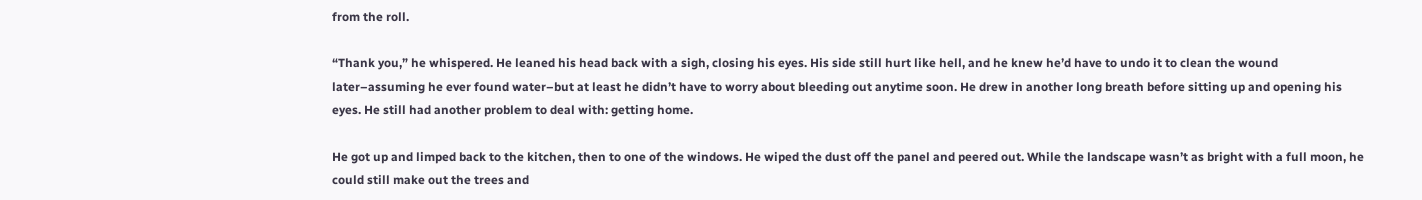from the roll.

“Thank you,” he whispered. He leaned his head back with a sigh, closing his eyes. His side still hurt like hell, and he knew he’d have to undo it to clean the wound later–assuming he ever found water–but at least he didn’t have to worry about bleeding out anytime soon. He drew in another long breath before sitting up and opening his eyes. He still had another problem to deal with: getting home.

He got up and limped back to the kitchen, then to one of the windows. He wiped the dust off the panel and peered out. While the landscape wasn’t as bright with a full moon, he could still make out the trees and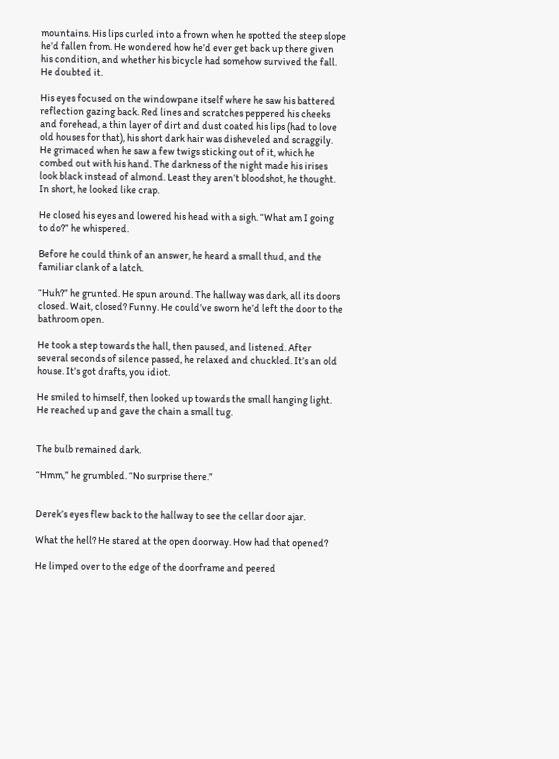mountains. His lips curled into a frown when he spotted the steep slope he’d fallen from. He wondered how he’d ever get back up there given his condition, and whether his bicycle had somehow survived the fall. He doubted it.

His eyes focused on the windowpane itself where he saw his battered reflection gazing back. Red lines and scratches peppered his cheeks and forehead, a thin layer of dirt and dust coated his lips (had to love old houses for that), his short dark hair was disheveled and scraggily. He grimaced when he saw a few twigs sticking out of it, which he combed out with his hand. The darkness of the night made his irises look black instead of almond. Least they aren’t bloodshot, he thought. In short, he looked like crap.

He closed his eyes and lowered his head with a sigh. “What am I going to do?” he whispered.

Before he could think of an answer, he heard a small thud, and the familiar clank of a latch.

“Huh?” he grunted. He spun around. The hallway was dark, all its doors closed. Wait, closed? Funny. He could’ve sworn he’d left the door to the bathroom open.

He took a step towards the hall, then paused, and listened. After several seconds of silence passed, he relaxed and chuckled. It’s an old house. It’s got drafts, you idiot.

He smiled to himself, then looked up towards the small hanging light. He reached up and gave the chain a small tug.


The bulb remained dark.

“Hmm,” he grumbled. “No surprise there.”


Derek’s eyes flew back to the hallway to see the cellar door ajar.

What the hell? He stared at the open doorway. How had that opened?

He limped over to the edge of the doorframe and peered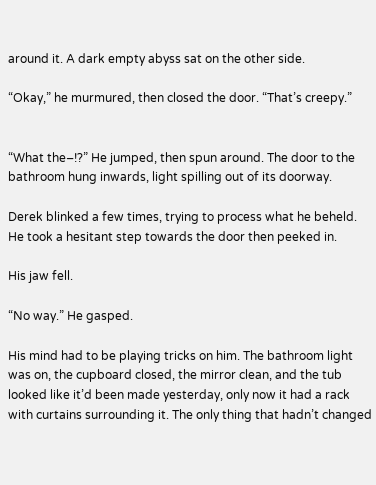around it. A dark empty abyss sat on the other side.

“Okay,” he murmured, then closed the door. “That’s creepy.”


“What the–!?” He jumped, then spun around. The door to the bathroom hung inwards, light spilling out of its doorway.

Derek blinked a few times, trying to process what he beheld. He took a hesitant step towards the door then peeked in.

His jaw fell.

“No way.” He gasped.

His mind had to be playing tricks on him. The bathroom light was on, the cupboard closed, the mirror clean, and the tub looked like it’d been made yesterday, only now it had a rack with curtains surrounding it. The only thing that hadn’t changed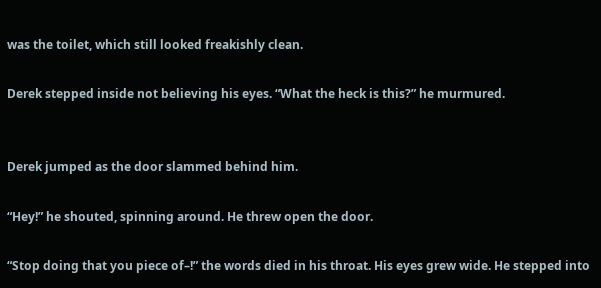was the toilet, which still looked freakishly clean.

Derek stepped inside not believing his eyes. “What the heck is this?” he murmured.


Derek jumped as the door slammed behind him.

“Hey!” he shouted, spinning around. He threw open the door.

“Stop doing that you piece of–!” the words died in his throat. His eyes grew wide. He stepped into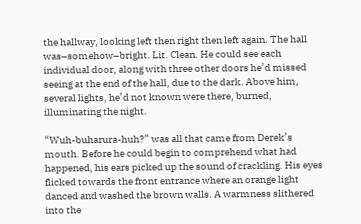the hallway, looking left then right then left again. The hall was–somehow–bright. Lit. Clean. He could see each individual door, along with three other doors he’d missed seeing at the end of the hall, due to the dark. Above him, several lights, he’d not known were there, burned, illuminating the night.

“Wuh-buharura-huh?” was all that came from Derek’s mouth. Before he could begin to comprehend what had happened, his ears picked up the sound of crackling. His eyes flicked towards the front entrance where an orange light danced and washed the brown walls. A warmness slithered into the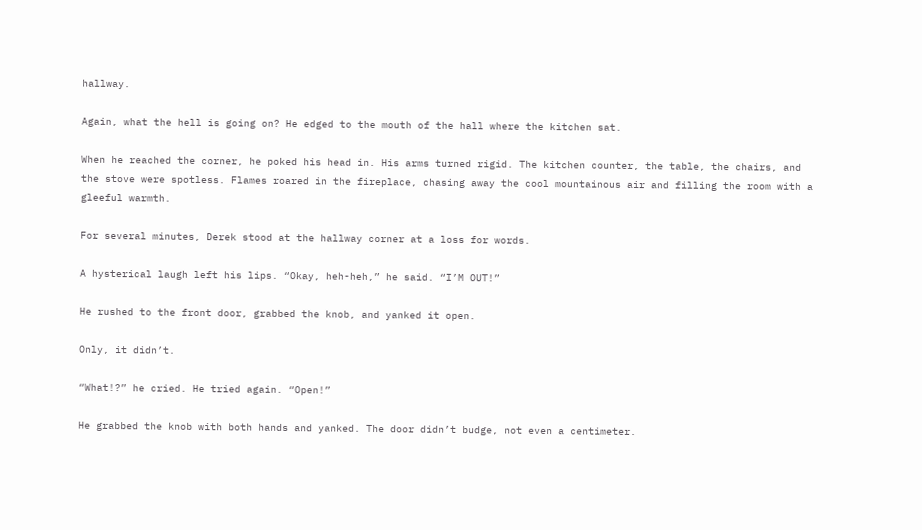hallway.

Again, what the hell is going on? He edged to the mouth of the hall where the kitchen sat.

When he reached the corner, he poked his head in. His arms turned rigid. The kitchen counter, the table, the chairs, and the stove were spotless. Flames roared in the fireplace, chasing away the cool mountainous air and filling the room with a gleeful warmth.

For several minutes, Derek stood at the hallway corner at a loss for words.

A hysterical laugh left his lips. “Okay, heh-heh,” he said. “I’M OUT!”

He rushed to the front door, grabbed the knob, and yanked it open.

Only, it didn’t.

“What!?” he cried. He tried again. “Open!”

He grabbed the knob with both hands and yanked. The door didn’t budge, not even a centimeter.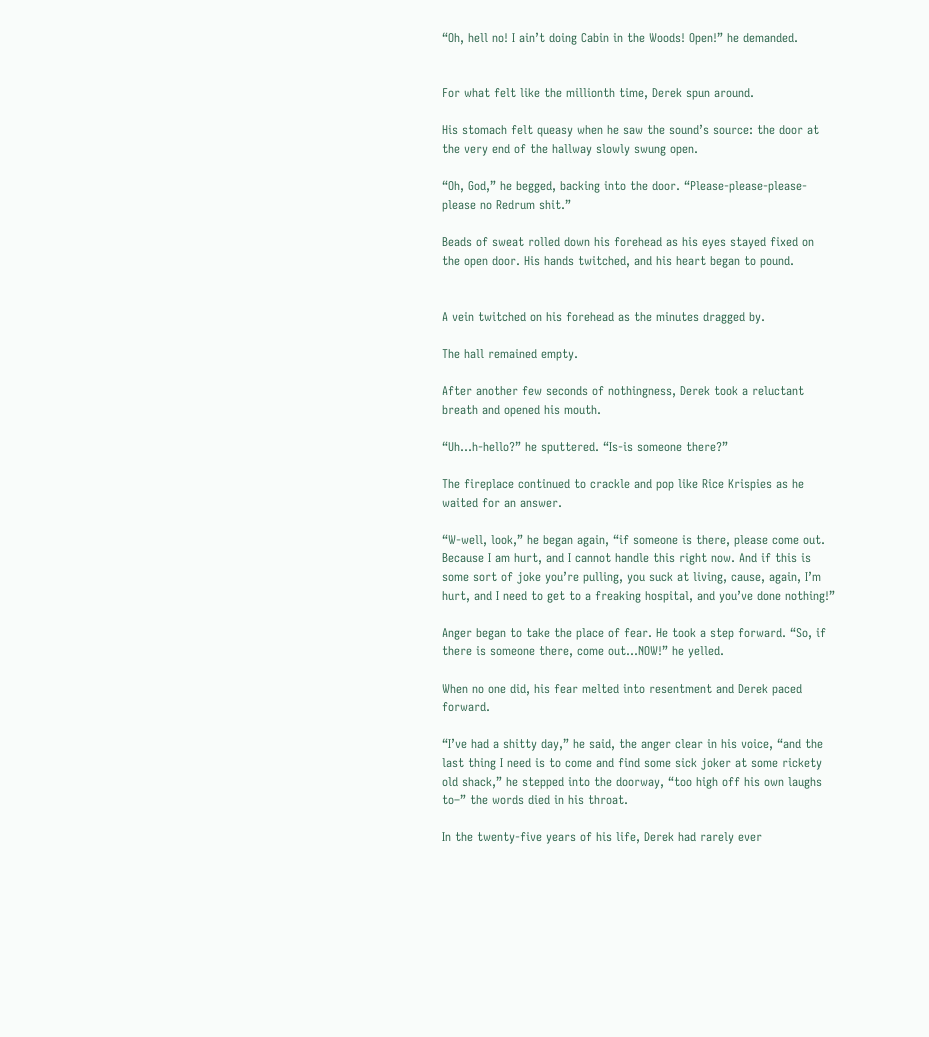“Oh, hell no! I ain’t doing Cabin in the Woods! Open!” he demanded.


For what felt like the millionth time, Derek spun around.

His stomach felt queasy when he saw the sound’s source: the door at the very end of the hallway slowly swung open.

“Oh, God,” he begged, backing into the door. “Please-please-please-please no Redrum shit.”

Beads of sweat rolled down his forehead as his eyes stayed fixed on the open door. His hands twitched, and his heart began to pound.


A vein twitched on his forehead as the minutes dragged by.

The hall remained empty.

After another few seconds of nothingness, Derek took a reluctant breath and opened his mouth.

“Uh…h-hello?” he sputtered. “Is-is someone there?”

The fireplace continued to crackle and pop like Rice Krispies as he waited for an answer.

“W-well, look,” he began again, “if someone is there, please come out. Because I am hurt, and I cannot handle this right now. And if this is some sort of joke you’re pulling, you suck at living, cause, again, I’m hurt, and I need to get to a freaking hospital, and you’ve done nothing!”

Anger began to take the place of fear. He took a step forward. “So, if there is someone there, come out…NOW!” he yelled.

When no one did, his fear melted into resentment and Derek paced forward.

“I’ve had a shitty day,” he said, the anger clear in his voice, “and the last thing I need is to come and find some sick joker at some rickety old shack,” he stepped into the doorway, “too high off his own laughs to–” the words died in his throat.

In the twenty-five years of his life, Derek had rarely ever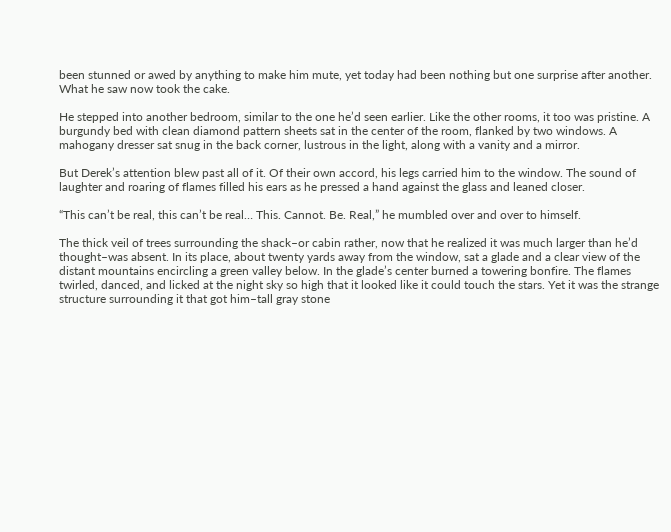been stunned or awed by anything to make him mute, yet today had been nothing but one surprise after another. What he saw now took the cake.

He stepped into another bedroom, similar to the one he’d seen earlier. Like the other rooms, it too was pristine. A burgundy bed with clean diamond pattern sheets sat in the center of the room, flanked by two windows. A mahogany dresser sat snug in the back corner, lustrous in the light, along with a vanity and a mirror.

But Derek’s attention blew past all of it. Of their own accord, his legs carried him to the window. The sound of laughter and roaring of flames filled his ears as he pressed a hand against the glass and leaned closer.

“This can’t be real, this can’t be real… This. Cannot. Be. Real,” he mumbled over and over to himself.

The thick veil of trees surrounding the shack–or cabin rather, now that he realized it was much larger than he’d thought–was absent. In its place, about twenty yards away from the window, sat a glade and a clear view of the distant mountains encircling a green valley below. In the glade’s center burned a towering bonfire. The flames twirled, danced, and licked at the night sky so high that it looked like it could touch the stars. Yet it was the strange structure surrounding it that got him–tall gray stone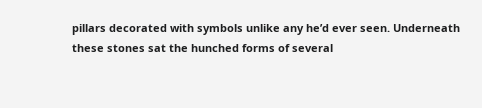pillars decorated with symbols unlike any he’d ever seen. Underneath these stones sat the hunched forms of several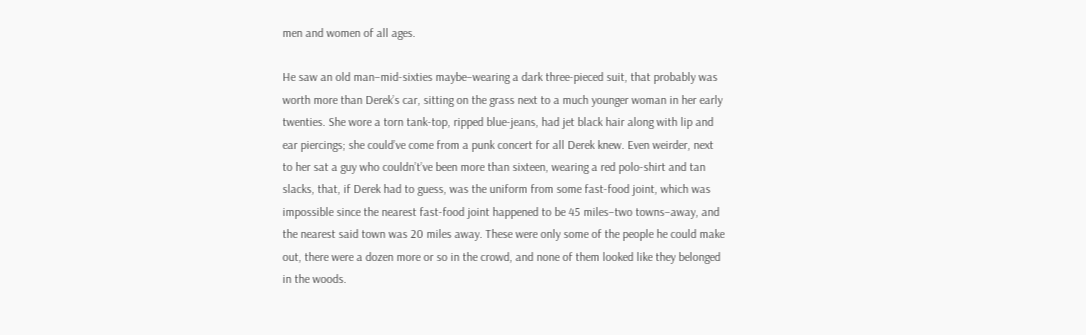men and women of all ages.

He saw an old man–mid-sixties maybe–wearing a dark three-pieced suit, that probably was worth more than Derek’s car, sitting on the grass next to a much younger woman in her early twenties. She wore a torn tank-top, ripped blue-jeans, had jet black hair along with lip and ear piercings; she could’ve come from a punk concert for all Derek knew. Even weirder, next to her sat a guy who couldn’t’ve been more than sixteen, wearing a red polo-shirt and tan slacks, that, if Derek had to guess, was the uniform from some fast-food joint, which was impossible since the nearest fast-food joint happened to be 45 miles–two towns–away, and the nearest said town was 20 miles away. These were only some of the people he could make out, there were a dozen more or so in the crowd, and none of them looked like they belonged in the woods.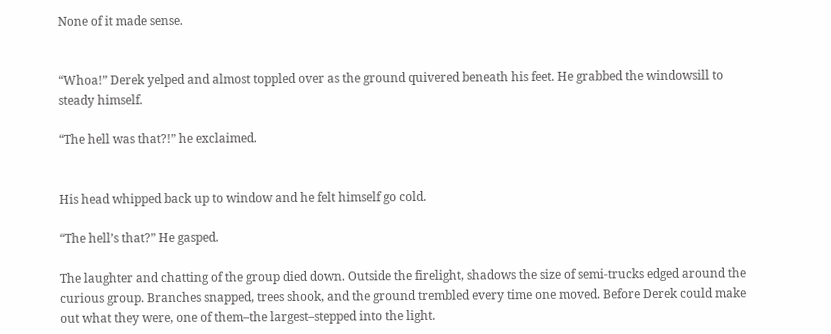None of it made sense.


“Whoa!” Derek yelped and almost toppled over as the ground quivered beneath his feet. He grabbed the windowsill to steady himself.

“The hell was that?!” he exclaimed.


His head whipped back up to window and he felt himself go cold.

“The hell’s that?” He gasped.

The laughter and chatting of the group died down. Outside the firelight, shadows the size of semi-trucks edged around the curious group. Branches snapped, trees shook, and the ground trembled every time one moved. Before Derek could make out what they were, one of them–the largest–stepped into the light.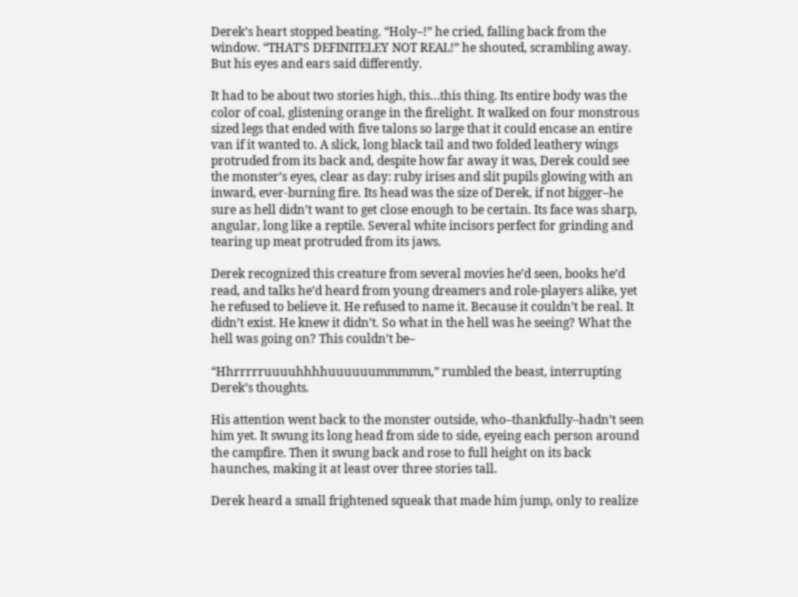Derek’s heart stopped beating. “Holy–!” he cried, falling back from the window. “THAT’S DEFINITELEY NOT REAL!” he shouted, scrambling away. But his eyes and ears said differently.

It had to be about two stories high, this…this thing. Its entire body was the color of coal, glistening orange in the firelight. It walked on four monstrous sized legs that ended with five talons so large that it could encase an entire van if it wanted to. A slick, long black tail and two folded leathery wings protruded from its back and, despite how far away it was, Derek could see the monster’s eyes, clear as day: ruby irises and slit pupils glowing with an inward, ever-burning fire. Its head was the size of Derek, if not bigger–he sure as hell didn’t want to get close enough to be certain. Its face was sharp, angular, long like a reptile. Several white incisors perfect for grinding and tearing up meat protruded from its jaws.

Derek recognized this creature from several movies he’d seen, books he’d read, and talks he’d heard from young dreamers and role-players alike, yet he refused to believe it. He refused to name it. Because it couldn’t be real. It didn’t exist. He knew it didn’t. So what in the hell was he seeing? What the hell was going on? This couldn’t be–

“Hhrrrrruuuuhhhhuuuuuummmmm,” rumbled the beast, interrupting Derek’s thoughts.

His attention went back to the monster outside, who–thankfully–hadn’t seen him yet. It swung its long head from side to side, eyeing each person around the campfire. Then it swung back and rose to full height on its back haunches, making it at least over three stories tall.

Derek heard a small frightened squeak that made him jump, only to realize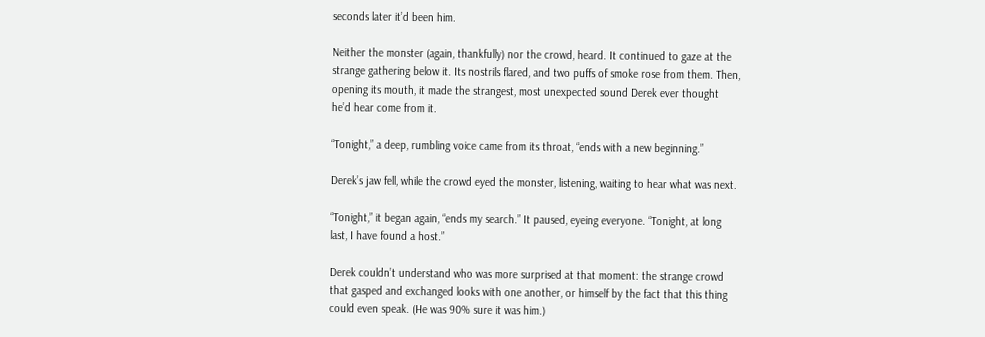seconds later it’d been him.

Neither the monster (again, thankfully) nor the crowd, heard. It continued to gaze at the strange gathering below it. Its nostrils flared, and two puffs of smoke rose from them. Then, opening its mouth, it made the strangest, most unexpected sound Derek ever thought he’d hear come from it.

“Tonight,” a deep, rumbling voice came from its throat, “ends with a new beginning.”

Derek’s jaw fell, while the crowd eyed the monster, listening, waiting to hear what was next.

“Tonight,” it began again, “ends my search.” It paused, eyeing everyone. “Tonight, at long last, I have found a host.”

Derek couldn’t understand who was more surprised at that moment: the strange crowd that gasped and exchanged looks with one another, or himself by the fact that this thing could even speak. (He was 90% sure it was him.)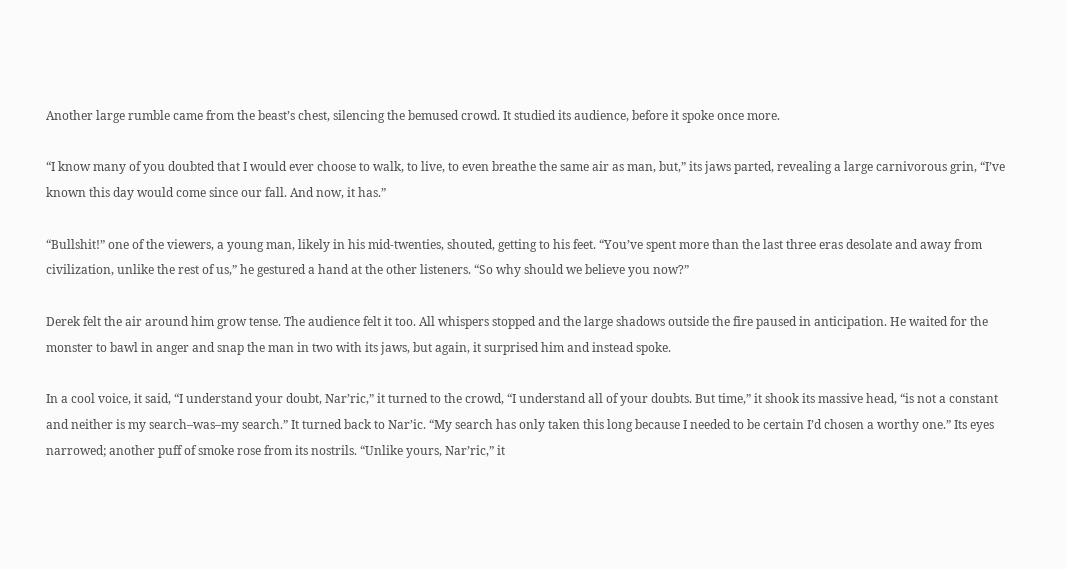Another large rumble came from the beast’s chest, silencing the bemused crowd. It studied its audience, before it spoke once more.

“I know many of you doubted that I would ever choose to walk, to live, to even breathe the same air as man, but,” its jaws parted, revealing a large carnivorous grin, “I’ve known this day would come since our fall. And now, it has.”

“Bullshit!” one of the viewers, a young man, likely in his mid-twenties, shouted, getting to his feet. “You’ve spent more than the last three eras desolate and away from civilization, unlike the rest of us,” he gestured a hand at the other listeners. “So why should we believe you now?”

Derek felt the air around him grow tense. The audience felt it too. All whispers stopped and the large shadows outside the fire paused in anticipation. He waited for the monster to bawl in anger and snap the man in two with its jaws, but again, it surprised him and instead spoke.

In a cool voice, it said, “I understand your doubt, Nar’ric,” it turned to the crowd, “I understand all of your doubts. But time,” it shook its massive head, “is not a constant and neither is my search–was–my search.” It turned back to Nar’ic. “My search has only taken this long because I needed to be certain I’d chosen a worthy one.” Its eyes narrowed; another puff of smoke rose from its nostrils. “Unlike yours, Nar’ric,” it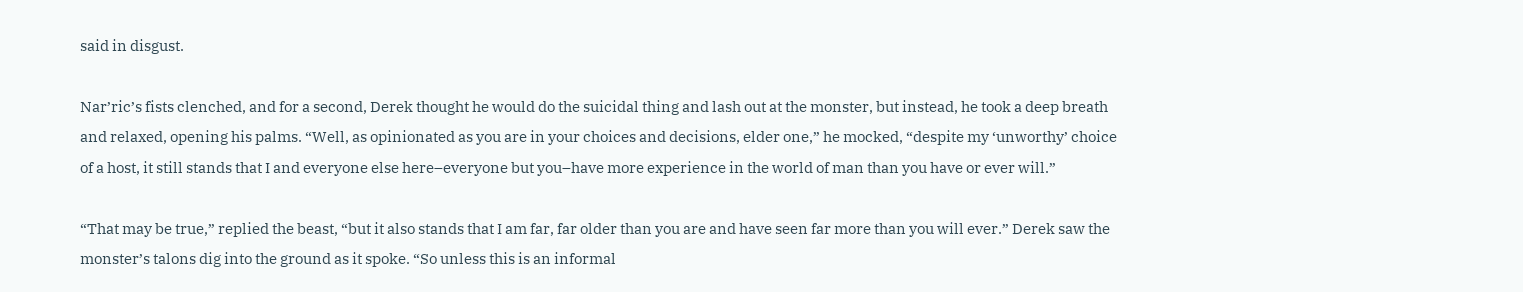said in disgust.

Nar’ric’s fists clenched, and for a second, Derek thought he would do the suicidal thing and lash out at the monster, but instead, he took a deep breath and relaxed, opening his palms. “Well, as opinionated as you are in your choices and decisions, elder one,” he mocked, “despite my ‘unworthy’ choice of a host, it still stands that I and everyone else here–everyone but you–have more experience in the world of man than you have or ever will.”

“That may be true,” replied the beast, “but it also stands that I am far, far older than you are and have seen far more than you will ever.” Derek saw the monster’s talons dig into the ground as it spoke. “So unless this is an informal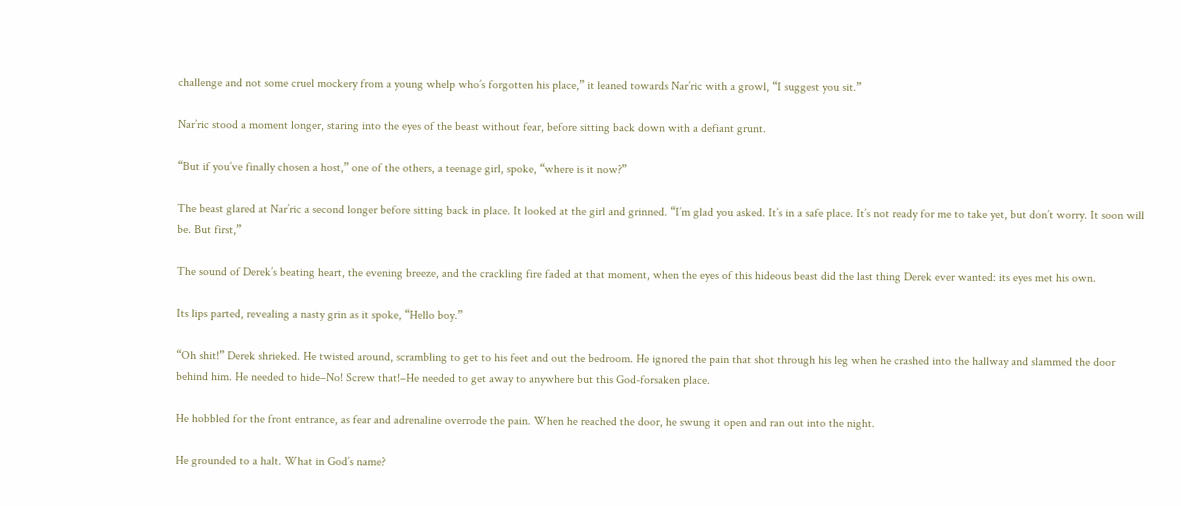challenge and not some cruel mockery from a young whelp who’s forgotten his place,” it leaned towards Nar’ric with a growl, “I suggest you sit.”

Nar’ric stood a moment longer, staring into the eyes of the beast without fear, before sitting back down with a defiant grunt.

“But if you’ve finally chosen a host,” one of the others, a teenage girl, spoke, “where is it now?”

The beast glared at Nar’ric a second longer before sitting back in place. It looked at the girl and grinned. “I’m glad you asked. It’s in a safe place. It’s not ready for me to take yet, but don’t worry. It soon will be. But first,”

The sound of Derek’s beating heart, the evening breeze, and the crackling fire faded at that moment, when the eyes of this hideous beast did the last thing Derek ever wanted: its eyes met his own.

Its lips parted, revealing a nasty grin as it spoke, “Hello boy.”

“Oh shit!” Derek shrieked. He twisted around, scrambling to get to his feet and out the bedroom. He ignored the pain that shot through his leg when he crashed into the hallway and slammed the door behind him. He needed to hide–No! Screw that!–He needed to get away to anywhere but this God-forsaken place.

He hobbled for the front entrance, as fear and adrenaline overrode the pain. When he reached the door, he swung it open and ran out into the night.

He grounded to a halt. What in God’s name?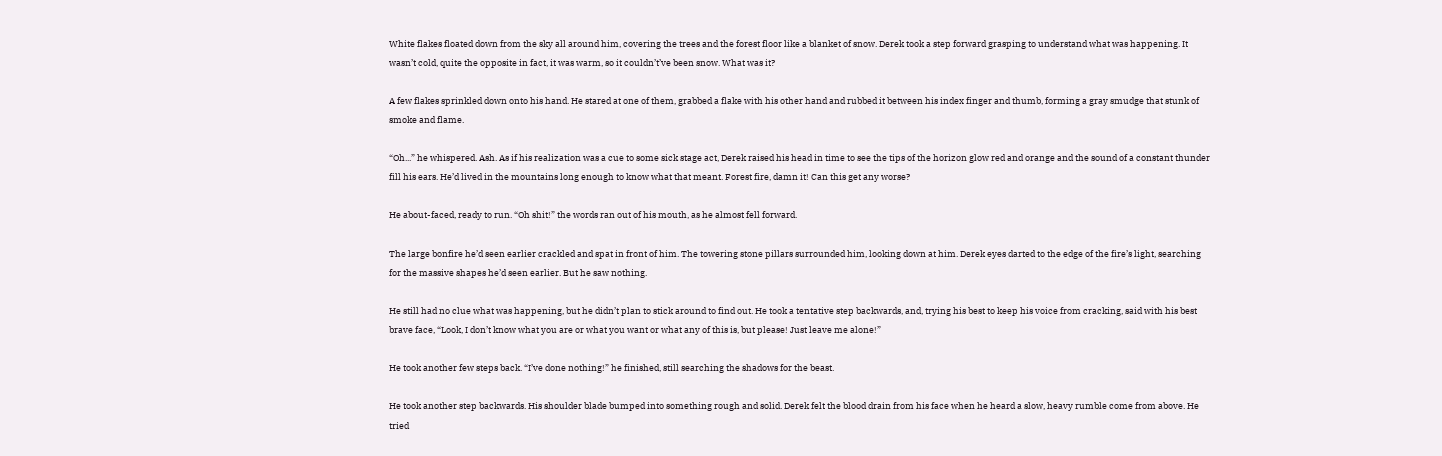White flakes floated down from the sky all around him, covering the trees and the forest floor like a blanket of snow. Derek took a step forward grasping to understand what was happening. It wasn’t cold, quite the opposite in fact, it was warm, so it couldn’t’ve been snow. What was it?

A few flakes sprinkled down onto his hand. He stared at one of them, grabbed a flake with his other hand and rubbed it between his index finger and thumb, forming a gray smudge that stunk of smoke and flame.

“Oh...” he whispered. Ash. As if his realization was a cue to some sick stage act, Derek raised his head in time to see the tips of the horizon glow red and orange and the sound of a constant thunder fill his ears. He’d lived in the mountains long enough to know what that meant. Forest fire, damn it! Can this get any worse?

He about-faced, ready to run. “Oh shit!” the words ran out of his mouth, as he almost fell forward.

The large bonfire he’d seen earlier crackled and spat in front of him. The towering stone pillars surrounded him, looking down at him. Derek eyes darted to the edge of the fire’s light, searching for the massive shapes he’d seen earlier. But he saw nothing.

He still had no clue what was happening, but he didn’t plan to stick around to find out. He took a tentative step backwards, and, trying his best to keep his voice from cracking, said with his best brave face, “Look, I don’t know what you are or what you want or what any of this is, but please! Just leave me alone!”

He took another few steps back. “I’ve done nothing!” he finished, still searching the shadows for the beast.

He took another step backwards. His shoulder blade bumped into something rough and solid. Derek felt the blood drain from his face when he heard a slow, heavy rumble come from above. He tried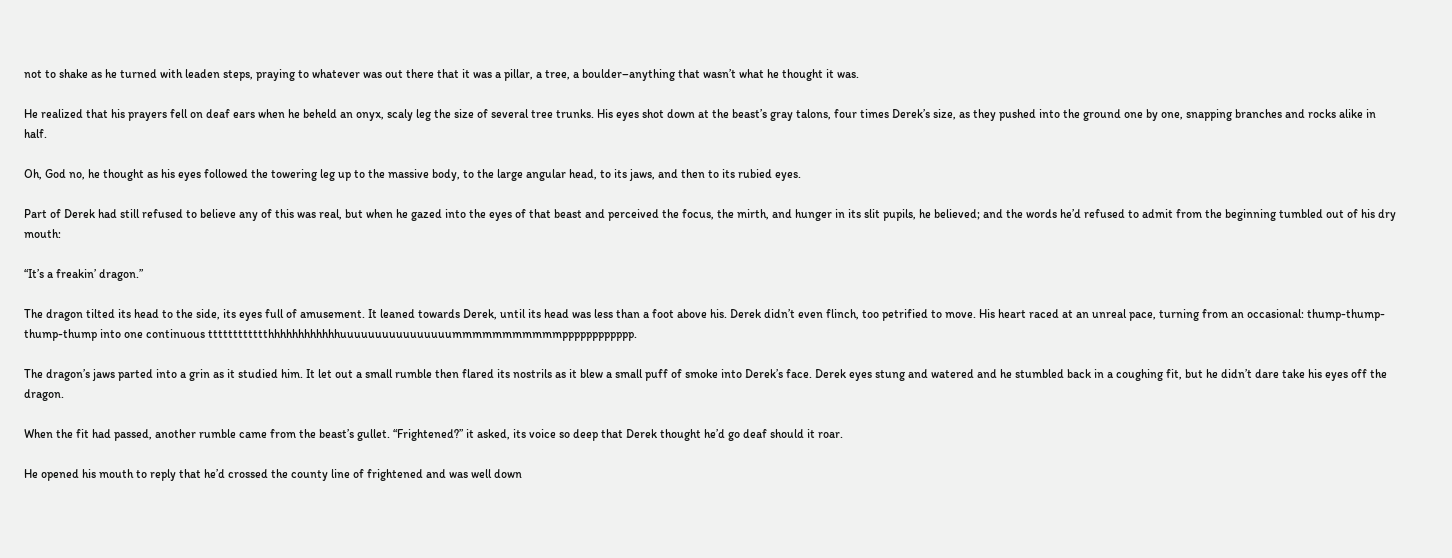not to shake as he turned with leaden steps, praying to whatever was out there that it was a pillar, a tree, a boulder–anything that wasn’t what he thought it was.

He realized that his prayers fell on deaf ears when he beheld an onyx, scaly leg the size of several tree trunks. His eyes shot down at the beast’s gray talons, four times Derek’s size, as they pushed into the ground one by one, snapping branches and rocks alike in half.

Oh, God no, he thought as his eyes followed the towering leg up to the massive body, to the large angular head, to its jaws, and then to its rubied eyes.

Part of Derek had still refused to believe any of this was real, but when he gazed into the eyes of that beast and perceived the focus, the mirth, and hunger in its slit pupils, he believed; and the words he’d refused to admit from the beginning tumbled out of his dry mouth:

“It’s a freakin’ dragon.”

The dragon tilted its head to the side, its eyes full of amusement. It leaned towards Derek, until its head was less than a foot above his. Derek didn’t even flinch, too petrified to move. His heart raced at an unreal pace, turning from an occasional: thump-thump-thump-thump into one continuous tttttttttttthhhhhhhhhhhhuuuuuuuuuuuuuuuummmmmmmmmmmpppppppppppp.

The dragon’s jaws parted into a grin as it studied him. It let out a small rumble then flared its nostrils as it blew a small puff of smoke into Derek’s face. Derek eyes stung and watered and he stumbled back in a coughing fit, but he didn’t dare take his eyes off the dragon.

When the fit had passed, another rumble came from the beast’s gullet. “Frightened?” it asked, its voice so deep that Derek thought he’d go deaf should it roar.

He opened his mouth to reply that he’d crossed the county line of frightened and was well down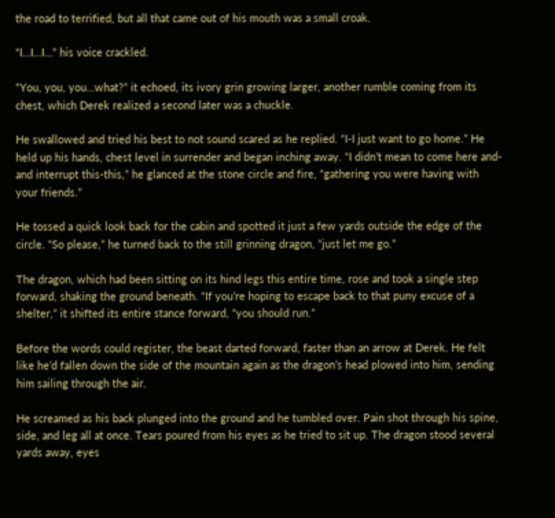the road to terrified, but all that came out of his mouth was a small croak.

“I…I…I…” his voice crackled.

“You, you, you…what?” it echoed, its ivory grin growing larger, another rumble coming from its chest, which Derek realized a second later was a chuckle.

He swallowed and tried his best to not sound scared as he replied. “I-I just want to go home.” He held up his hands, chest level in surrender and began inching away. “I didn’t mean to come here and-and interrupt this-this,” he glanced at the stone circle and fire, “gathering you were having with your friends.”

He tossed a quick look back for the cabin and spotted it just a few yards outside the edge of the circle. “So please,” he turned back to the still grinning dragon, “just let me go.”

The dragon, which had been sitting on its hind legs this entire time, rose and took a single step forward, shaking the ground beneath. “If you’re hoping to escape back to that puny excuse of a shelter,” it shifted its entire stance forward, “you should run.”

Before the words could register, the beast darted forward, faster than an arrow at Derek. He felt like he’d fallen down the side of the mountain again as the dragon’s head plowed into him, sending him sailing through the air.

He screamed as his back plunged into the ground and he tumbled over. Pain shot through his spine, side, and leg all at once. Tears poured from his eyes as he tried to sit up. The dragon stood several yards away, eyes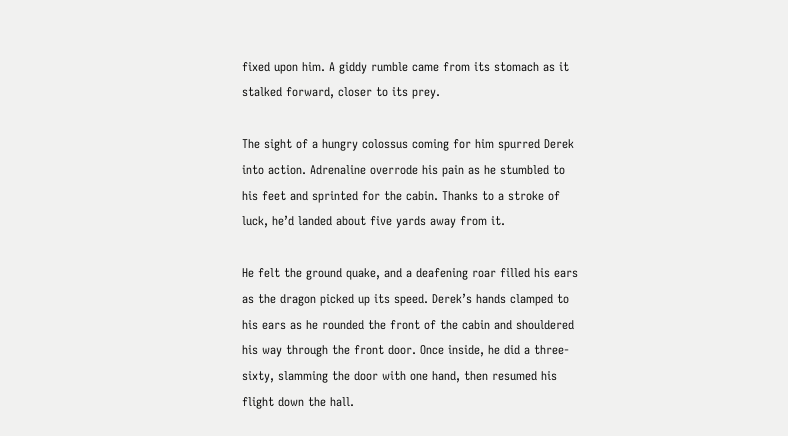fixed upon him. A giddy rumble came from its stomach as it stalked forward, closer to its prey.

The sight of a hungry colossus coming for him spurred Derek into action. Adrenaline overrode his pain as he stumbled to his feet and sprinted for the cabin. Thanks to a stroke of luck, he’d landed about five yards away from it.

He felt the ground quake, and a deafening roar filled his ears as the dragon picked up its speed. Derek’s hands clamped to his ears as he rounded the front of the cabin and shouldered his way through the front door. Once inside, he did a three-sixty, slamming the door with one hand, then resumed his flight down the hall.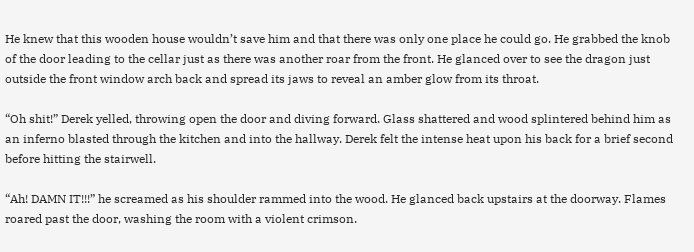He knew that this wooden house wouldn’t save him and that there was only one place he could go. He grabbed the knob of the door leading to the cellar just as there was another roar from the front. He glanced over to see the dragon just outside the front window arch back and spread its jaws to reveal an amber glow from its throat.

“Oh shit!” Derek yelled, throwing open the door and diving forward. Glass shattered and wood splintered behind him as an inferno blasted through the kitchen and into the hallway. Derek felt the intense heat upon his back for a brief second before hitting the stairwell.

“Ah! DAMN IT!!!” he screamed as his shoulder rammed into the wood. He glanced back upstairs at the doorway. Flames roared past the door, washing the room with a violent crimson.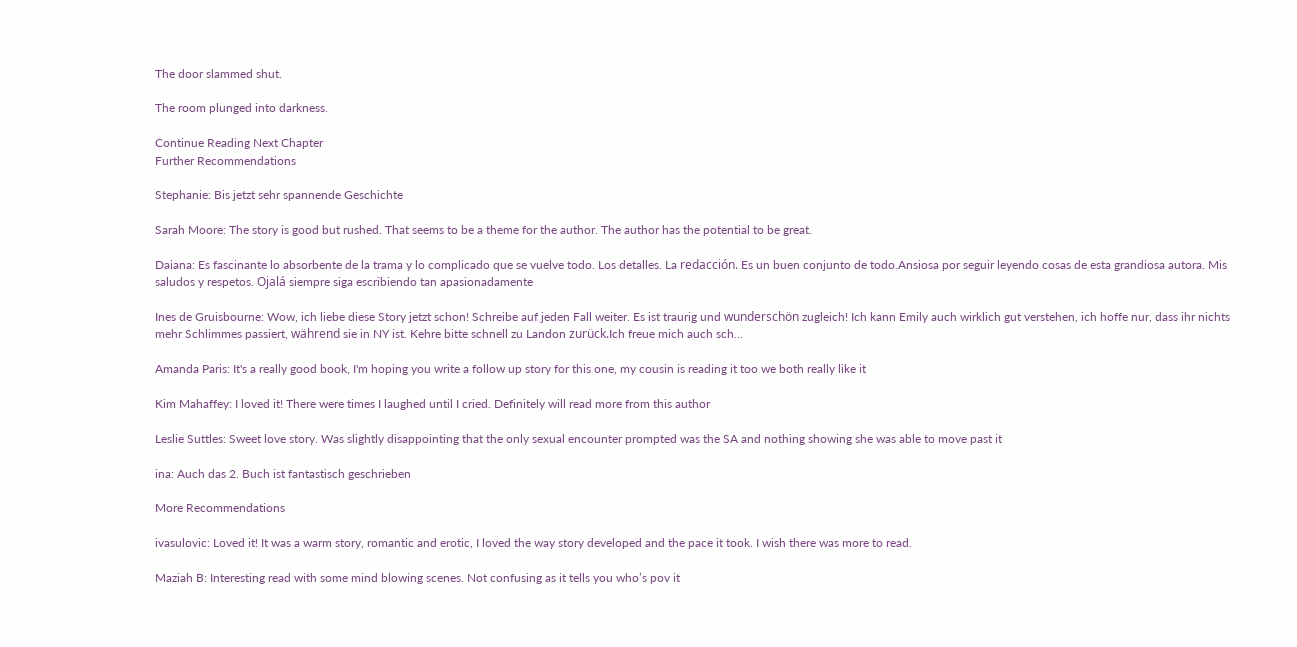The door slammed shut.

The room plunged into darkness.

Continue Reading Next Chapter
Further Recommendations

Stephanie: Bis jetzt sehr spannende Geschichte

Sarah Moore: The story is good but rushed. That seems to be a theme for the author. The author has the potential to be great.

Daiana: Es fascinante lo absorbente de la trama y lo complicado que se vuelve todo. Los detalles. La redacción. Es un buen conjunto de todo.Ansiosa por seguir leyendo cosas de esta grandiosa autora. Mis saludos y respetos. Ojalá siempre siga escribiendo tan apasionadamente

Ines de Gruisbourne: Wow, ich liebe diese Story jetzt schon! Schreibe auf jeden Fall weiter. Es ist traurig und wunderschön zugleich! Ich kann Emily auch wirklich gut verstehen, ich hoffe nur, dass ihr nichts mehr Schlimmes passiert, während sie in NY ist. Kehre bitte schnell zu Landon zurück.Ich freue mich auch sch...

Amanda Paris: It's a really good book, I'm hoping you write a follow up story for this one, my cousin is reading it too we both really like it

Kim Mahaffey: I loved it! There were times I laughed until I cried. Definitely will read more from this author

Leslie Suttles: Sweet love story. Was slightly disappointing that the only sexual encounter prompted was the SA and nothing showing she was able to move past it

ina: Auch das 2. Buch ist fantastisch geschrieben

More Recommendations

ivasulovic: Loved it! It was a warm story, romantic and erotic, I loved the way story developed and the pace it took. I wish there was more to read.

Maziah B: Interesting read with some mind blowing scenes. Not confusing as it tells you who’s pov it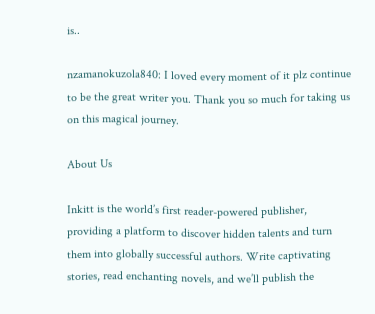is..

nzamanokuzola840: I loved every moment of it plz continue to be the great writer you. Thank you so much for taking us on this magical journey.

About Us

Inkitt is the world’s first reader-powered publisher, providing a platform to discover hidden talents and turn them into globally successful authors. Write captivating stories, read enchanting novels, and we’ll publish the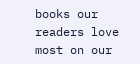books our readers love most on our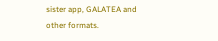sister app, GALATEA and other formats.